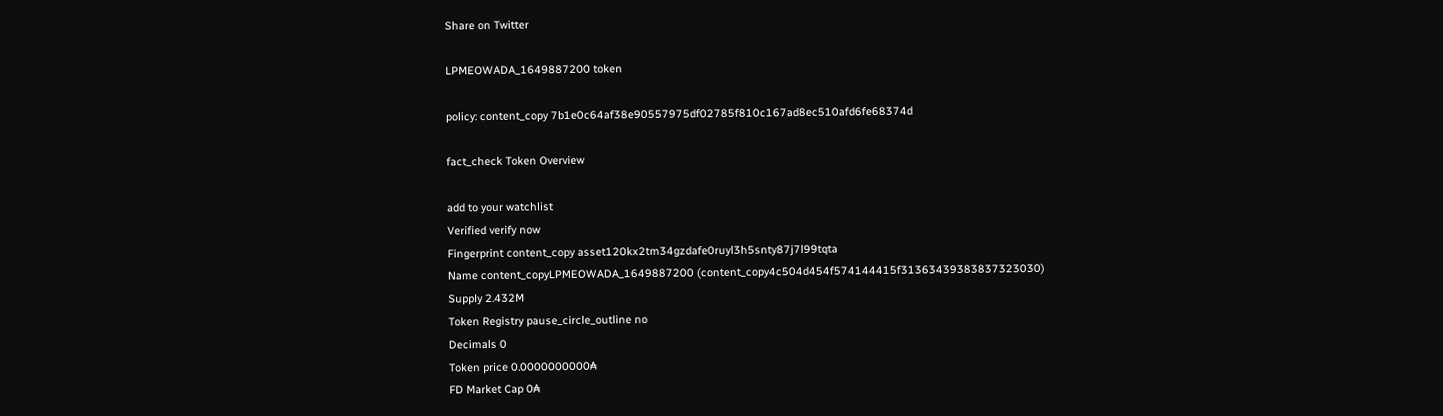Share on Twitter

LPMEOWADA_1649887200 token

policy: content_copy 7b1e0c64af38e90557975df02785f810c167ad8ec510afd6fe68374d

fact_check Token Overview

add to your watchlist
Verified verify now
Fingerprint content_copy asset120kx2tm34gzdafe0ruyl3h5snty87j7l99tqta
Name content_copyLPMEOWADA_1649887200 (content_copy4c504d454f574144415f31363439383837323030)
Supply 2.432M
Token Registry pause_circle_outline no
Decimals 0
Token price 0.0000000000₳
FD Market Cap 0₳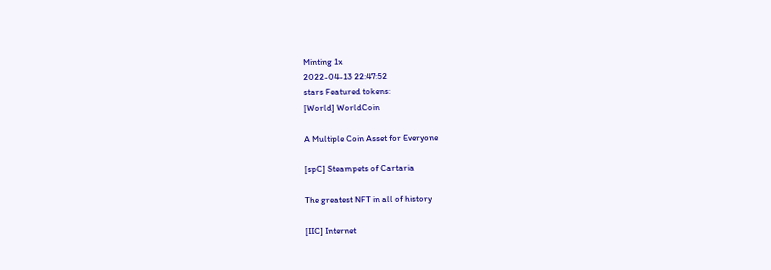Minting 1x
2022-04-13 22:47:52
stars Featured tokens:
[World] WorldCoin

A Multiple Coin Asset for Everyone

[spC] Steampets of Cartaria

The greatest NFT in all of history

[IIC] Internet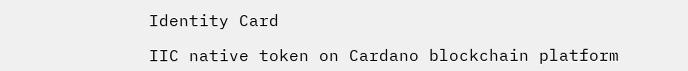Identity Card

IIC native token on Cardano blockchain platform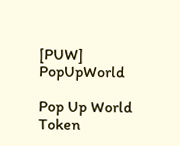[PUW] PopUpWorld

Pop Up World Token